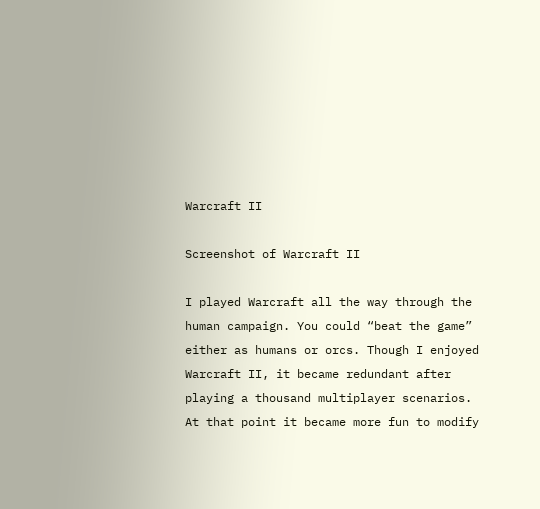Warcraft II

Screenshot of Warcraft II

I played Warcraft all the way through the human campaign. You could “beat the game” either as humans or orcs. Though I enjoyed Warcraft II, it became redundant after playing a thousand multiplayer scenarios. At that point it became more fun to modify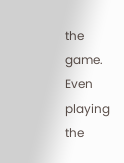the game. Even playing the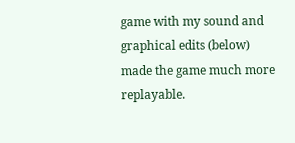game with my sound and graphical edits (below) made the game much more replayable.